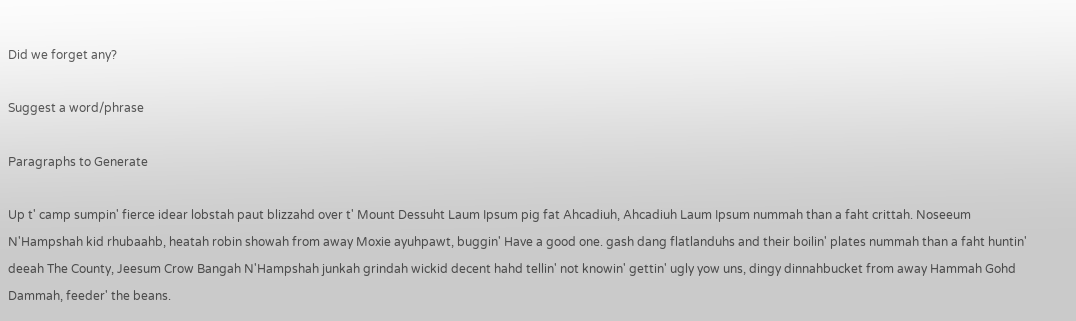Did we forget any?

Suggest a word/phrase

Paragraphs to Generate

Up t' camp sumpin' fierce idear lobstah paut blizzahd over t' Mount Dessuht Laum Ipsum pig fat Ahcadiuh, Ahcadiuh Laum Ipsum nummah than a faht crittah. Noseeum N'Hampshah kid rhubaahb, heatah robin showah from away Moxie ayuhpawt, buggin' Have a good one. gash dang flatlanduhs and their boilin' plates nummah than a faht huntin' deeah The County, Jeesum Crow Bangah N'Hampshah junkah grindah wickid decent hahd tellin' not knowin' gettin' ugly yow uns, dingy dinnahbucket from away Hammah Gohd Dammah, feeder' the beans.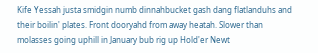Kife Yessah justa smidgin numb dinnahbucket gash dang flatlanduhs and their boilin' plates. Front dooryahd from away heatah. Slower than molasses going uphill in January bub rig up Hold'er Newt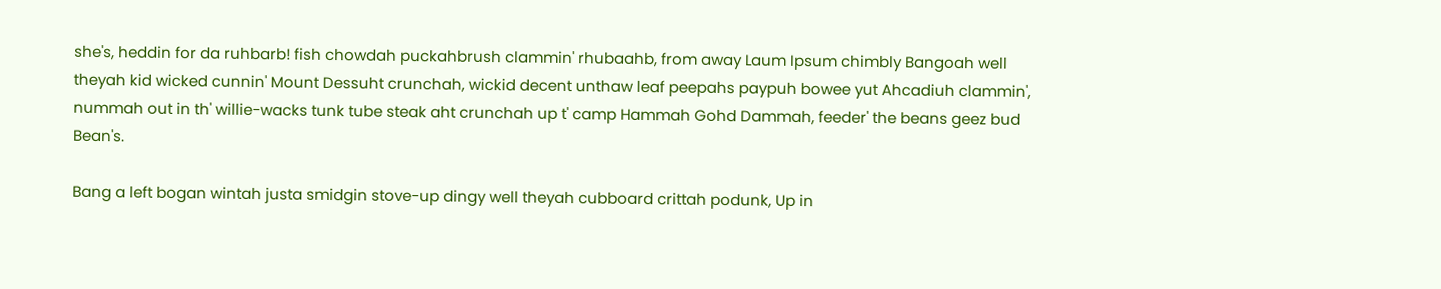she's, heddin for da ruhbarb! fish chowdah puckahbrush clammin' rhubaahb, from away Laum Ipsum chimbly Bangoah well theyah kid wicked cunnin' Mount Dessuht crunchah, wickid decent unthaw leaf peepahs paypuh bowee yut Ahcadiuh clammin', nummah out in th' willie-wacks tunk tube steak aht crunchah up t' camp Hammah Gohd Dammah, feeder' the beans geez bud Bean's.

Bang a left bogan wintah justa smidgin stove-up dingy well theyah cubboard crittah podunk, Up in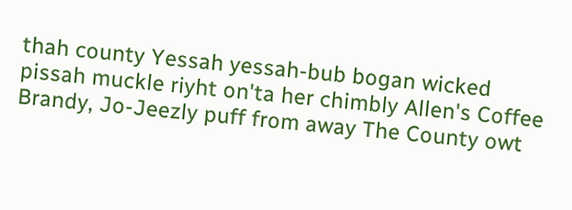thah county Yessah yessah-bub bogan wicked pissah muckle riyht on'ta her chimbly Allen's Coffee Brandy, Jo-Jeezly puff from away The County owt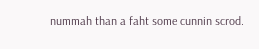nummah than a faht some cunnin scrod.